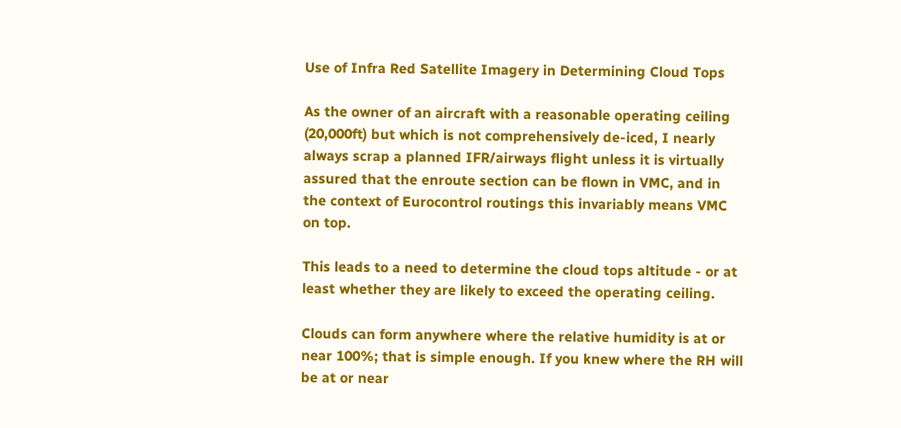Use of Infra Red Satellite Imagery in Determining Cloud Tops

As the owner of an aircraft with a reasonable operating ceiling (20,000ft) but which is not comprehensively de-iced, I nearly always scrap a planned IFR/airways flight unless it is virtually assured that the enroute section can be flown in VMC, and in the context of Eurocontrol routings this invariably means VMC on top.

This leads to a need to determine the cloud tops altitude - or at least whether they are likely to exceed the operating ceiling.

Clouds can form anywhere where the relative humidity is at or near 100%; that is simple enough. If you knew where the RH will be at or near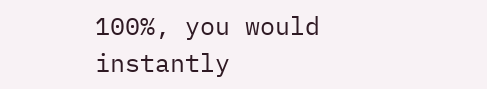100%, you would instantly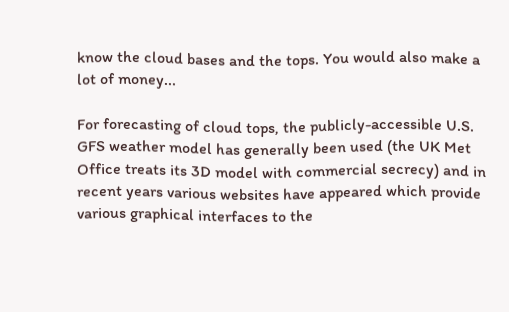know the cloud bases and the tops. You would also make a lot of money...

For forecasting of cloud tops, the publicly-accessible U.S. GFS weather model has generally been used (the UK Met Office treats its 3D model with commercial secrecy) and in recent years various websites have appeared which provide various graphical interfaces to the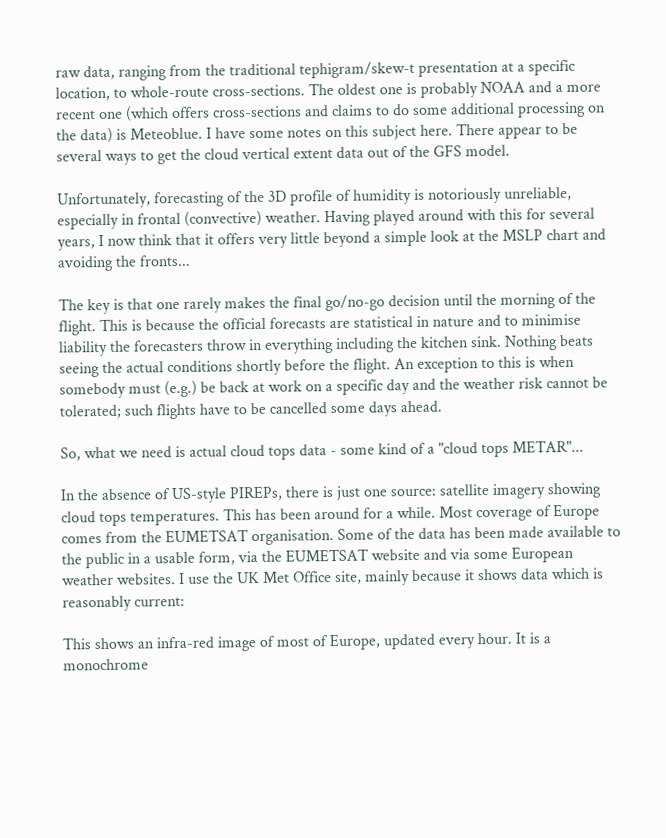raw data, ranging from the traditional tephigram/skew-t presentation at a specific location, to whole-route cross-sections. The oldest one is probably NOAA and a more recent one (which offers cross-sections and claims to do some additional processing on the data) is Meteoblue. I have some notes on this subject here. There appear to be several ways to get the cloud vertical extent data out of the GFS model.

Unfortunately, forecasting of the 3D profile of humidity is notoriously unreliable, especially in frontal (convective) weather. Having played around with this for several years, I now think that it offers very little beyond a simple look at the MSLP chart and avoiding the fronts...

The key is that one rarely makes the final go/no-go decision until the morning of the flight. This is because the official forecasts are statistical in nature and to minimise liability the forecasters throw in everything including the kitchen sink. Nothing beats seeing the actual conditions shortly before the flight. An exception to this is when somebody must (e.g.) be back at work on a specific day and the weather risk cannot be tolerated; such flights have to be cancelled some days ahead.

So, what we need is actual cloud tops data - some kind of a "cloud tops METAR"...

In the absence of US-style PIREPs, there is just one source: satellite imagery showing cloud tops temperatures. This has been around for a while. Most coverage of Europe comes from the EUMETSAT organisation. Some of the data has been made available to the public in a usable form, via the EUMETSAT website and via some European weather websites. I use the UK Met Office site, mainly because it shows data which is reasonably current:

This shows an infra-red image of most of Europe, updated every hour. It is a monochrome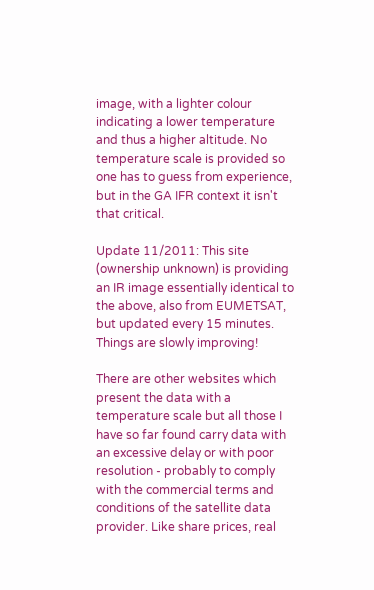image, with a lighter colour indicating a lower temperature and thus a higher altitude. No temperature scale is provided so one has to guess from experience, but in the GA IFR context it isn't that critical.

Update 11/2011: This site (ownership unknown) is providing an IR image essentially identical to the above, also from EUMETSAT, but updated every 15 minutes. Things are slowly improving!

There are other websites which present the data with a temperature scale but all those I have so far found carry data with an excessive delay or with poor resolution - probably to comply with the commercial terms and conditions of the satellite data provider. Like share prices, real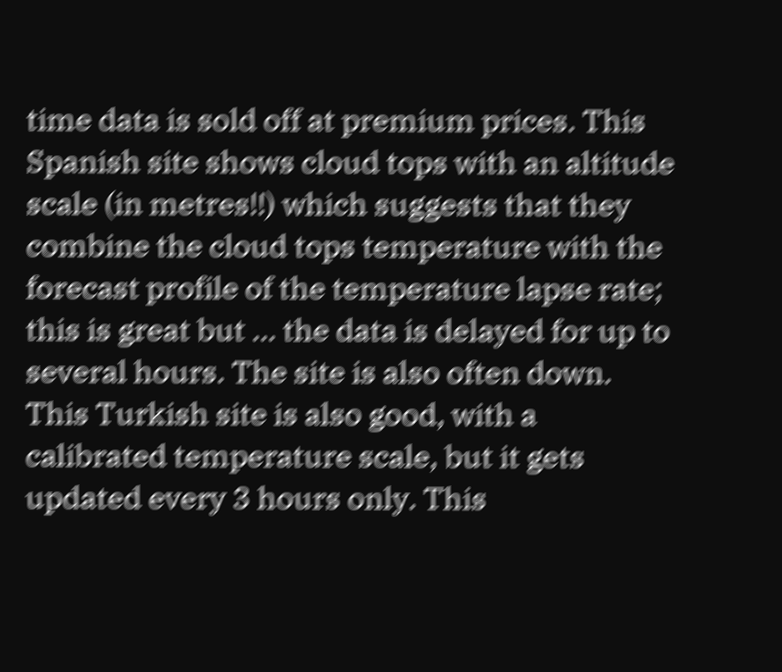time data is sold off at premium prices. This Spanish site shows cloud tops with an altitude scale (in metres!!) which suggests that they combine the cloud tops temperature with the forecast profile of the temperature lapse rate; this is great but ... the data is delayed for up to several hours. The site is also often down. This Turkish site is also good, with a calibrated temperature scale, but it gets updated every 3 hours only. This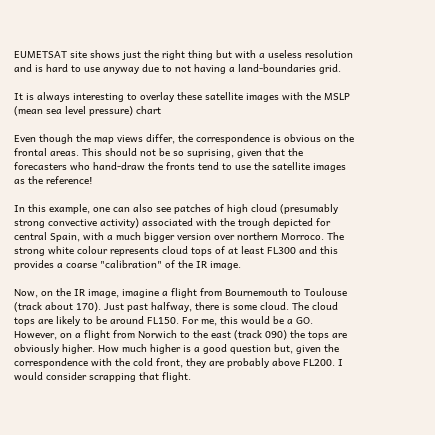EUMETSAT site shows just the right thing but with a useless resolution and is hard to use anyway due to not having a land-boundaries grid.

It is always interesting to overlay these satellite images with the MSLP (mean sea level pressure) chart

Even though the map views differ, the correspondence is obvious on the frontal areas. This should not be so suprising, given that the forecasters who hand-draw the fronts tend to use the satellite images as the reference!

In this example, one can also see patches of high cloud (presumably strong convective activity) associated with the trough depicted for central Spain, with a much bigger version over northern Morroco. The strong white colour represents cloud tops of at least FL300 and this provides a coarse "calibration" of the IR image.

Now, on the IR image, imagine a flight from Bournemouth to Toulouse (track about 170). Just past halfway, there is some cloud. The cloud tops are likely to be around FL150. For me, this would be a GO. However, on a flight from Norwich to the east (track 090) the tops are obviously higher. How much higher is a good question but, given the correspondence with the cold front, they are probably above FL200. I would consider scrapping that flight.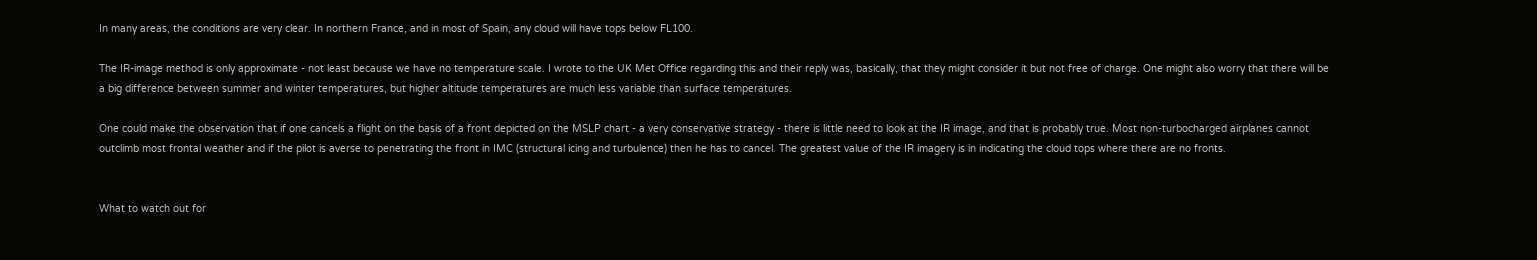In many areas, the conditions are very clear. In northern France, and in most of Spain, any cloud will have tops below FL100.

The IR-image method is only approximate - not least because we have no temperature scale. I wrote to the UK Met Office regarding this and their reply was, basically, that they might consider it but not free of charge. One might also worry that there will be a big difference between summer and winter temperatures, but higher altitude temperatures are much less variable than surface temperatures.

One could make the observation that if one cancels a flight on the basis of a front depicted on the MSLP chart - a very conservative strategy - there is little need to look at the IR image, and that is probably true. Most non-turbocharged airplanes cannot outclimb most frontal weather and if the pilot is averse to penetrating the front in IMC (structural icing and turbulence) then he has to cancel. The greatest value of the IR imagery is in indicating the cloud tops where there are no fronts.


What to watch out for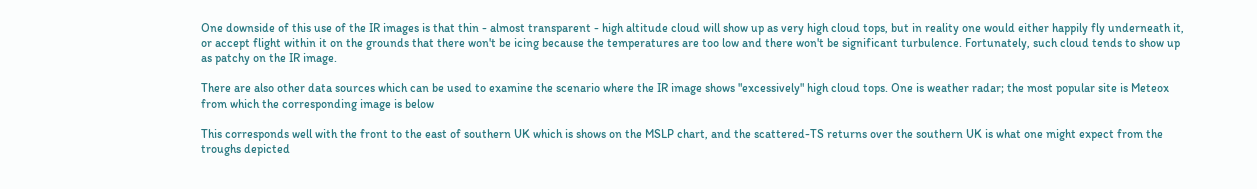One downside of this use of the IR images is that thin - almost transparent - high altitude cloud will show up as very high cloud tops, but in reality one would either happily fly underneath it, or accept flight within it on the grounds that there won't be icing because the temperatures are too low and there won't be significant turbulence. Fortunately, such cloud tends to show up as patchy on the IR image.

There are also other data sources which can be used to examine the scenario where the IR image shows "excessively" high cloud tops. One is weather radar; the most popular site is Meteox from which the corresponding image is below

This corresponds well with the front to the east of southern UK which is shows on the MSLP chart, and the scattered-TS returns over the southern UK is what one might expect from the troughs depicted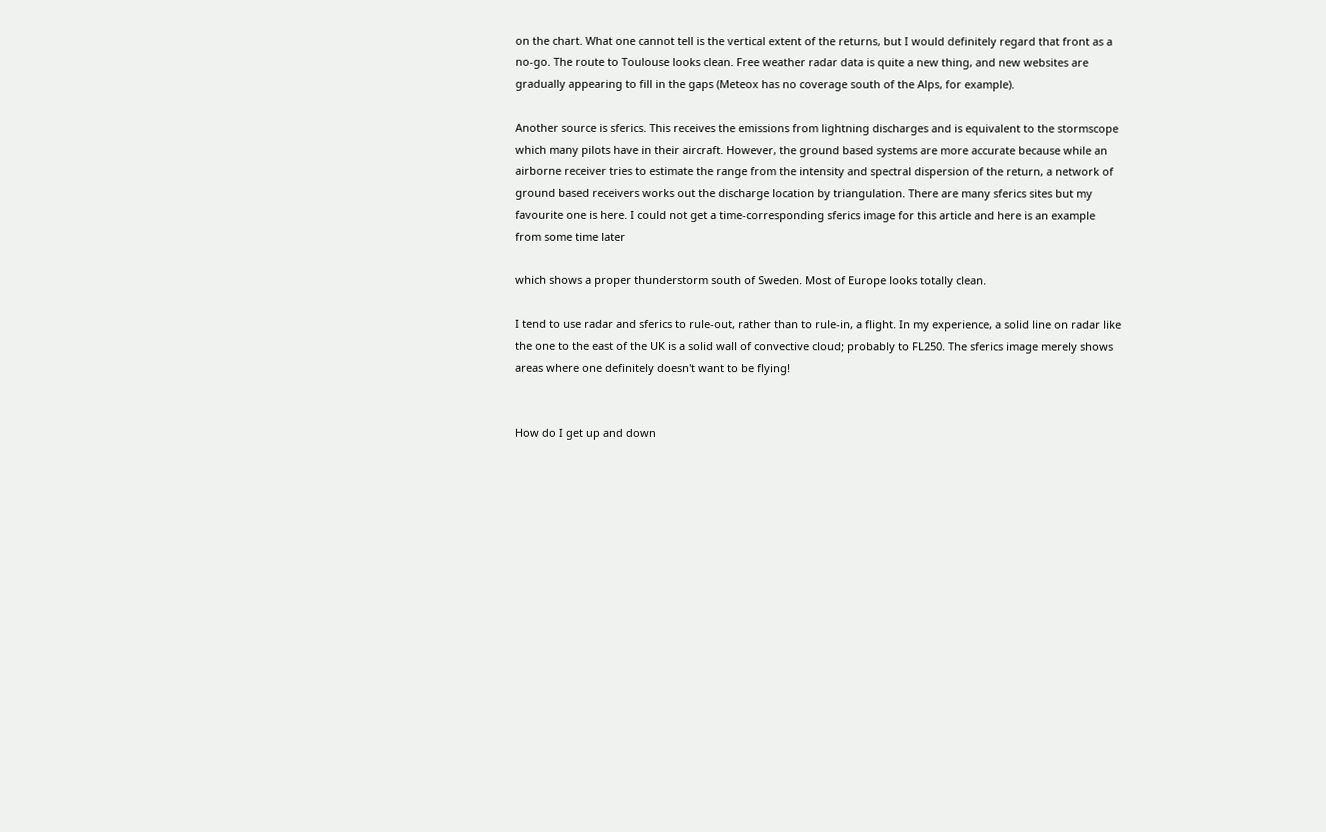on the chart. What one cannot tell is the vertical extent of the returns, but I would definitely regard that front as a no-go. The route to Toulouse looks clean. Free weather radar data is quite a new thing, and new websites are gradually appearing to fill in the gaps (Meteox has no coverage south of the Alps, for example).

Another source is sferics. This receives the emissions from lightning discharges and is equivalent to the stormscope which many pilots have in their aircraft. However, the ground based systems are more accurate because while an airborne receiver tries to estimate the range from the intensity and spectral dispersion of the return, a network of ground based receivers works out the discharge location by triangulation. There are many sferics sites but my favourite one is here. I could not get a time-corresponding sferics image for this article and here is an example from some time later

which shows a proper thunderstorm south of Sweden. Most of Europe looks totally clean.

I tend to use radar and sferics to rule-out, rather than to rule-in, a flight. In my experience, a solid line on radar like the one to the east of the UK is a solid wall of convective cloud; probably to FL250. The sferics image merely shows areas where one definitely doesn't want to be flying!


How do I get up and down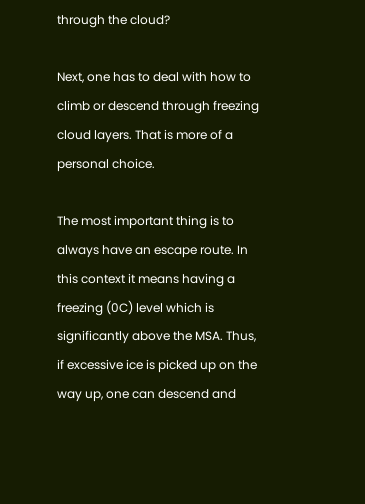through the cloud?

Next, one has to deal with how to climb or descend through freezing cloud layers. That is more of a personal choice.

The most important thing is to always have an escape route. In this context it means having a freezing (0C) level which is significantly above the MSA. Thus, if excessive ice is picked up on the way up, one can descend and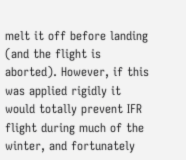melt it off before landing (and the flight is aborted). However, if this was applied rigidly it would totally prevent IFR flight during much of the winter, and fortunately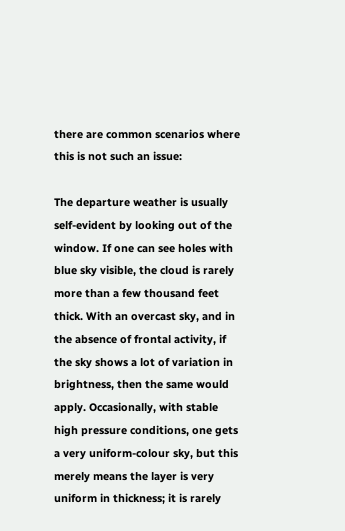there are common scenarios where this is not such an issue:

The departure weather is usually self-evident by looking out of the window. If one can see holes with blue sky visible, the cloud is rarely more than a few thousand feet thick. With an overcast sky, and in the absence of frontal activity, if the sky shows a lot of variation in brightness, then the same would apply. Occasionally, with stable high pressure conditions, one gets a very uniform-colour sky, but this merely means the layer is very uniform in thickness; it is rarely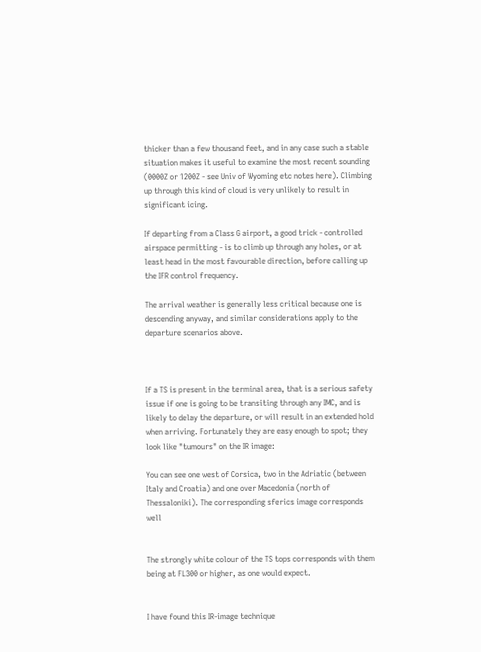thicker than a few thousand feet, and in any case such a stable situation makes it useful to examine the most recent sounding (0000Z or 1200Z - see Univ of Wyoming etc notes here). Climbing up through this kind of cloud is very unlikely to result in significant icing.

If departing from a Class G airport, a good trick - controlled airspace permitting - is to climb up through any holes, or at least head in the most favourable direction, before calling up the IFR control frequency.

The arrival weather is generally less critical because one is descending anyway, and similar considerations apply to the departure scenarios above.



If a TS is present in the terminal area, that is a serious safety issue if one is going to be transiting through any IMC, and is likely to delay the departure, or will result in an extended hold when arriving. Fortunately they are easy enough to spot; they look like "tumours" on the IR image:

You can see one west of Corsica, two in the Adriatic (between Italy and Croatia) and one over Macedonia (north of Thessaloniki). The corresponding sferics image corresponds well


The strongly white colour of the TS tops corresponds with them being at FL300 or higher, as one would expect.


I have found this IR-image technique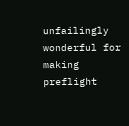unfailingly wonderful for making preflight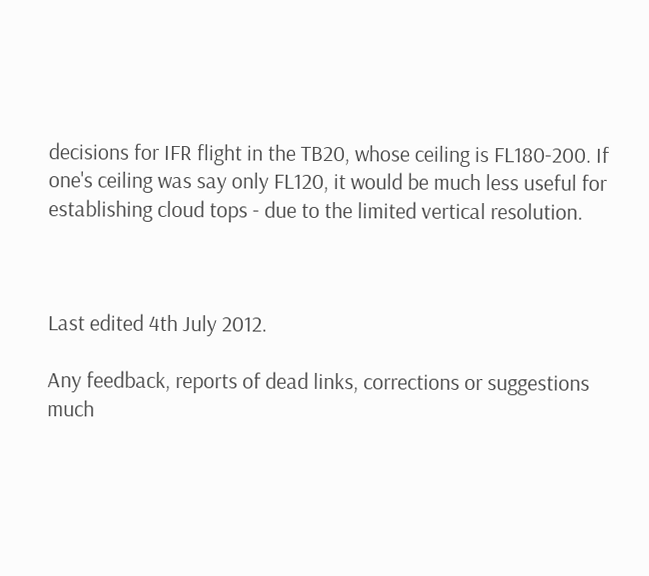decisions for IFR flight in the TB20, whose ceiling is FL180-200. If one's ceiling was say only FL120, it would be much less useful for establishing cloud tops - due to the limited vertical resolution.



Last edited 4th July 2012.

Any feedback, reports of dead links, corrections or suggestions much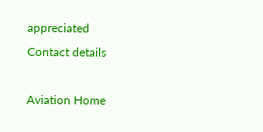appreciated
Contact details

Aviation Home